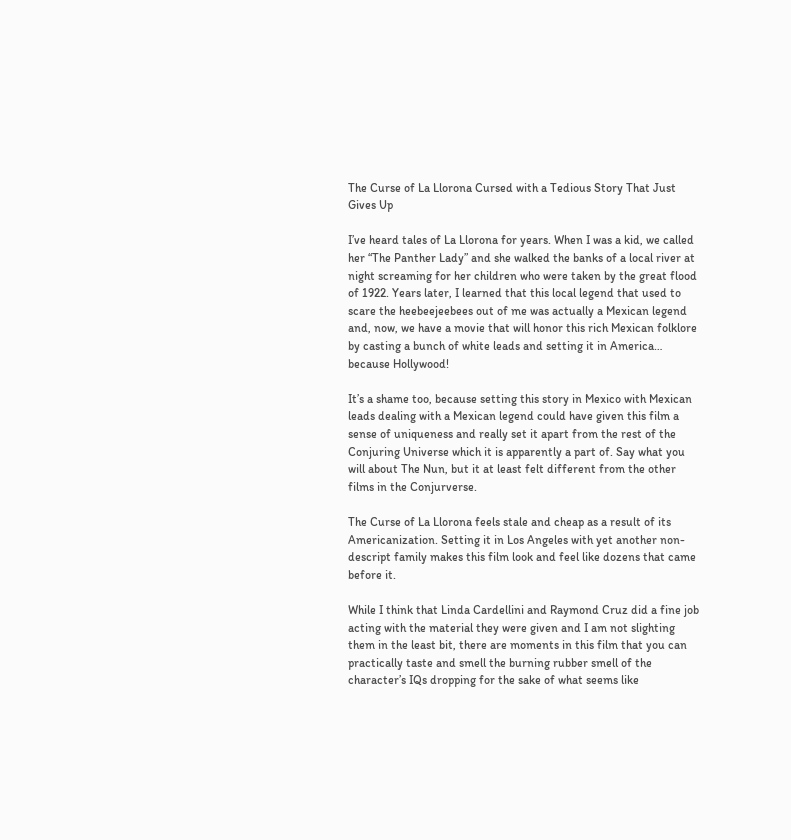The Curse of La Llorona Cursed with a Tedious Story That Just Gives Up

I’ve heard tales of La Llorona for years. When I was a kid, we called her “The Panther Lady” and she walked the banks of a local river at night screaming for her children who were taken by the great flood of 1922. Years later, I learned that this local legend that used to scare the heebeejeebees out of me was actually a Mexican legend and, now, we have a movie that will honor this rich Mexican folklore by casting a bunch of white leads and setting it in America… because Hollywood!

It’s a shame too, because setting this story in Mexico with Mexican leads dealing with a Mexican legend could have given this film a sense of uniqueness and really set it apart from the rest of the Conjuring Universe which it is apparently a part of. Say what you will about The Nun, but it at least felt different from the other films in the Conjurverse.

The Curse of La Llorona feels stale and cheap as a result of its Americanization. Setting it in Los Angeles with yet another non-descript family makes this film look and feel like dozens that came before it.

While I think that Linda Cardellini and Raymond Cruz did a fine job acting with the material they were given and I am not slighting them in the least bit, there are moments in this film that you can practically taste and smell the burning rubber smell of the character’s IQs dropping for the sake of what seems like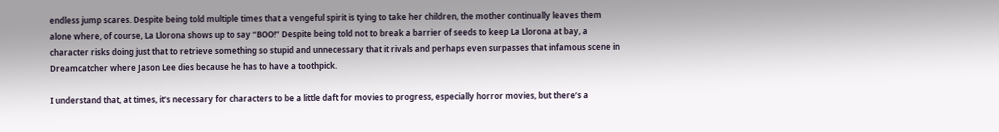endless jump scares. Despite being told multiple times that a vengeful spirit is tying to take her children, the mother continually leaves them alone where, of course, La Llorona shows up to say “BOO!” Despite being told not to break a barrier of seeds to keep La Llorona at bay, a character risks doing just that to retrieve something so stupid and unnecessary that it rivals and perhaps even surpasses that infamous scene in Dreamcatcher where Jason Lee dies because he has to have a toothpick.

I understand that, at times, it’s necessary for characters to be a little daft for movies to progress, especially horror movies, but there’s a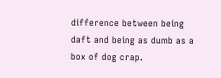difference between being daft and being as dumb as a box of dog crap.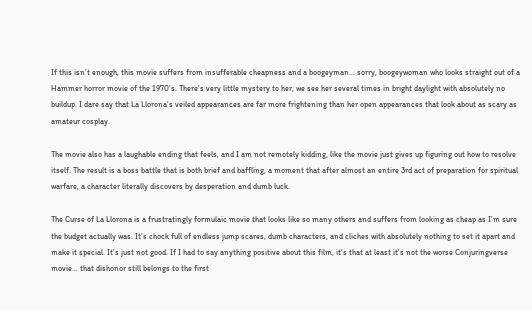If this isn’t enough, this movie suffers from insufferable cheapness and a boogeyman… sorry, boogeywoman who looks straight out of a Hammer horror movie of the 1970’s. There’s very little mystery to her, we see her several times in bright daylight with absolutely no buildup. I dare say that La Llorona’s veiled appearances are far more frightening than her open appearances that look about as scary as amateur cosplay.

The movie also has a laughable ending that feels, and I am not remotely kidding, like the movie just gives up figuring out how to resolve itself. The result is a boss battle that is both brief and baffling, a moment that after almost an entire 3rd act of preparation for spiritual warfare, a character literally discovers by desperation and dumb luck.

The Curse of La Llorona is a frustratingly formulaic movie that looks like so many others and suffers from looking as cheap as I’m sure the budget actually was. It’s chock full of endless jump scares, dumb characters, and cliches with absolutely nothing to set it apart and make it special. It’s just not good. If I had to say anything positive about this film, it’s that at least it’s not the worse Conjuringverse movie… that dishonor still belongs to the first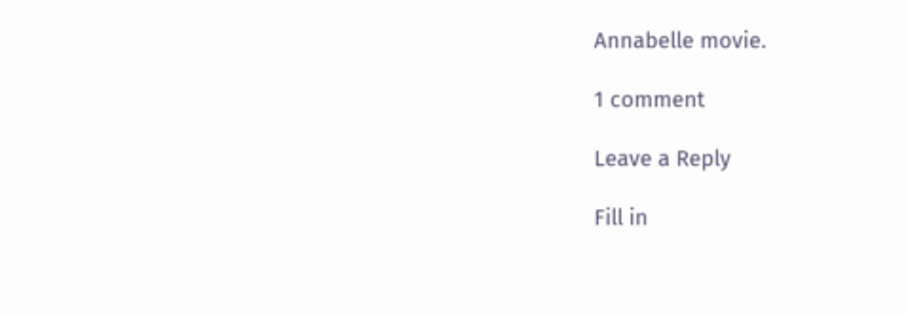Annabelle movie.

1 comment

Leave a Reply

Fill in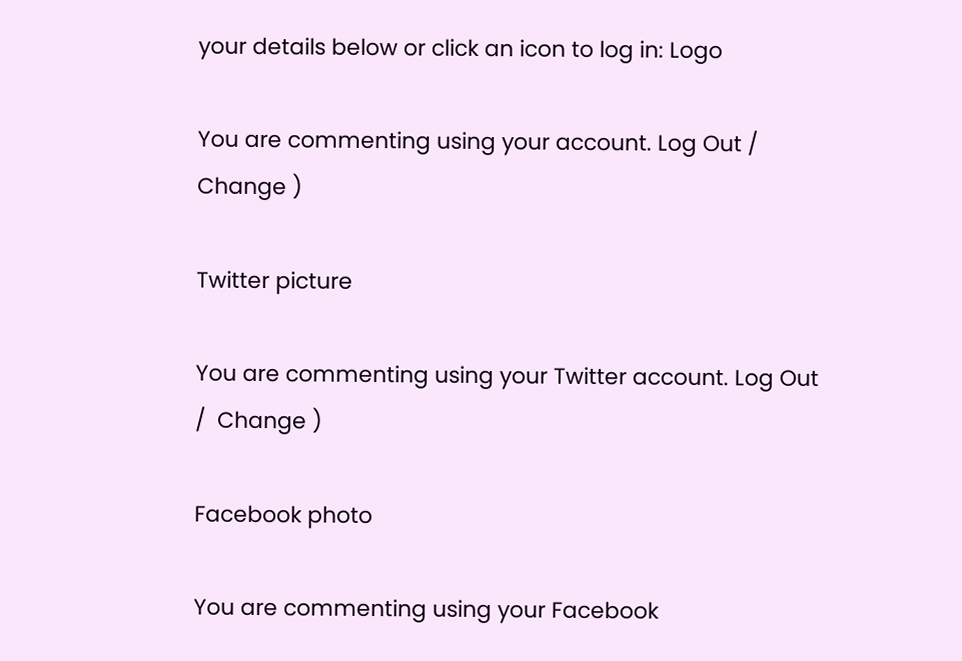your details below or click an icon to log in: Logo

You are commenting using your account. Log Out /  Change )

Twitter picture

You are commenting using your Twitter account. Log Out /  Change )

Facebook photo

You are commenting using your Facebook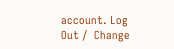account. Log Out /  Change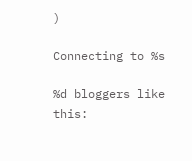)

Connecting to %s

%d bloggers like this: